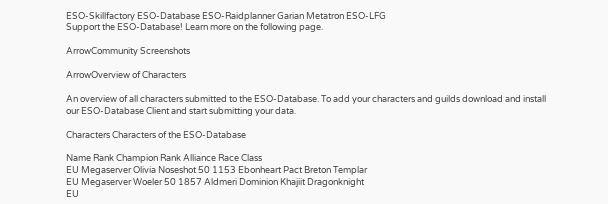ESO-Skillfactory ESO-Database ESO-Raidplanner Garian Metatron ESO-LFG
Support the ESO-Database! Learn more on the following page.

ArrowCommunity Screenshots

ArrowOverview of Characters

An overview of all characters submitted to the ESO-Database. To add your characters and guilds download and install our ESO-Database Client and start submitting your data.

Characters Characters of the ESO-Database

Name Rank Champion Rank Alliance Race Class
EU Megaserver Olivia Noseshot 50 1153 Ebonheart Pact Breton Templar
EU Megaserver Woeler 50 1857 Aldmeri Dominion Khajiit Dragonknight
EU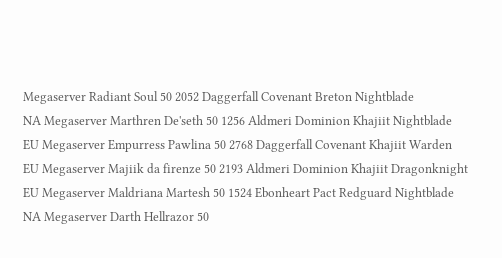Megaserver Radiant Soul 50 2052 Daggerfall Covenant Breton Nightblade
NA Megaserver Marthren De'seth 50 1256 Aldmeri Dominion Khajiit Nightblade
EU Megaserver Empurress Pawlina 50 2768 Daggerfall Covenant Khajiit Warden
EU Megaserver Majiik da firenze 50 2193 Aldmeri Dominion Khajiit Dragonknight
EU Megaserver Maldriana Martesh 50 1524 Ebonheart Pact Redguard Nightblade
NA Megaserver Darth Hellrazor 50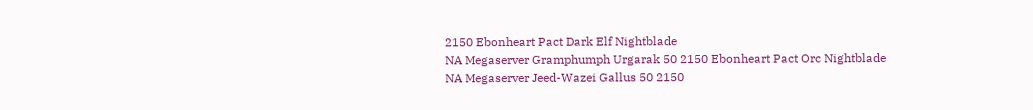2150 Ebonheart Pact Dark Elf Nightblade
NA Megaserver Gramphumph Urgarak 50 2150 Ebonheart Pact Orc Nightblade
NA Megaserver Jeed-Wazei Gallus 50 2150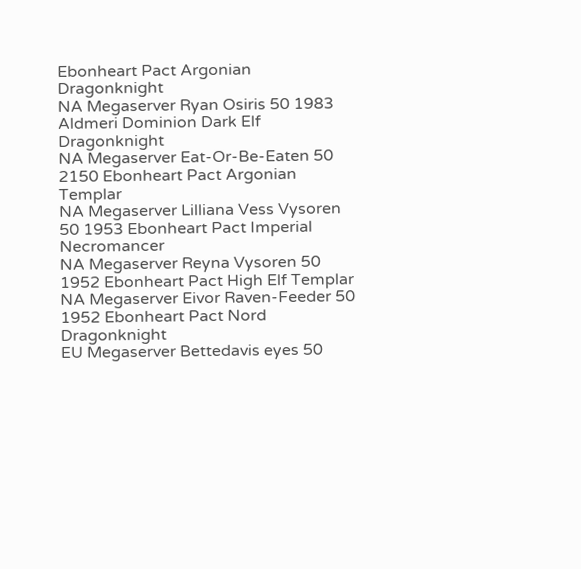Ebonheart Pact Argonian Dragonknight
NA Megaserver Ryan Osiris 50 1983 Aldmeri Dominion Dark Elf Dragonknight
NA Megaserver Eat-Or-Be-Eaten 50 2150 Ebonheart Pact Argonian Templar
NA Megaserver Lilliana Vess Vysoren 50 1953 Ebonheart Pact Imperial Necromancer
NA Megaserver Reyna Vysoren 50 1952 Ebonheart Pact High Elf Templar
NA Megaserver Eivor Raven-Feeder 50 1952 Ebonheart Pact Nord Dragonknight
EU Megaserver Bettedavis eyes 50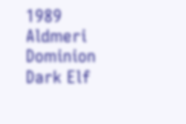1989 Aldmeri Dominion Dark Elf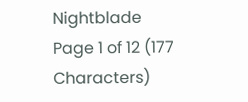Nightblade
Page 1 of 12 (177 Characters)